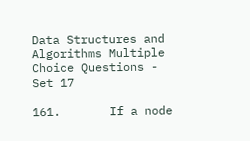Data Structures and Algorithms Multiple Choice Questions - Set 17

161.       If a node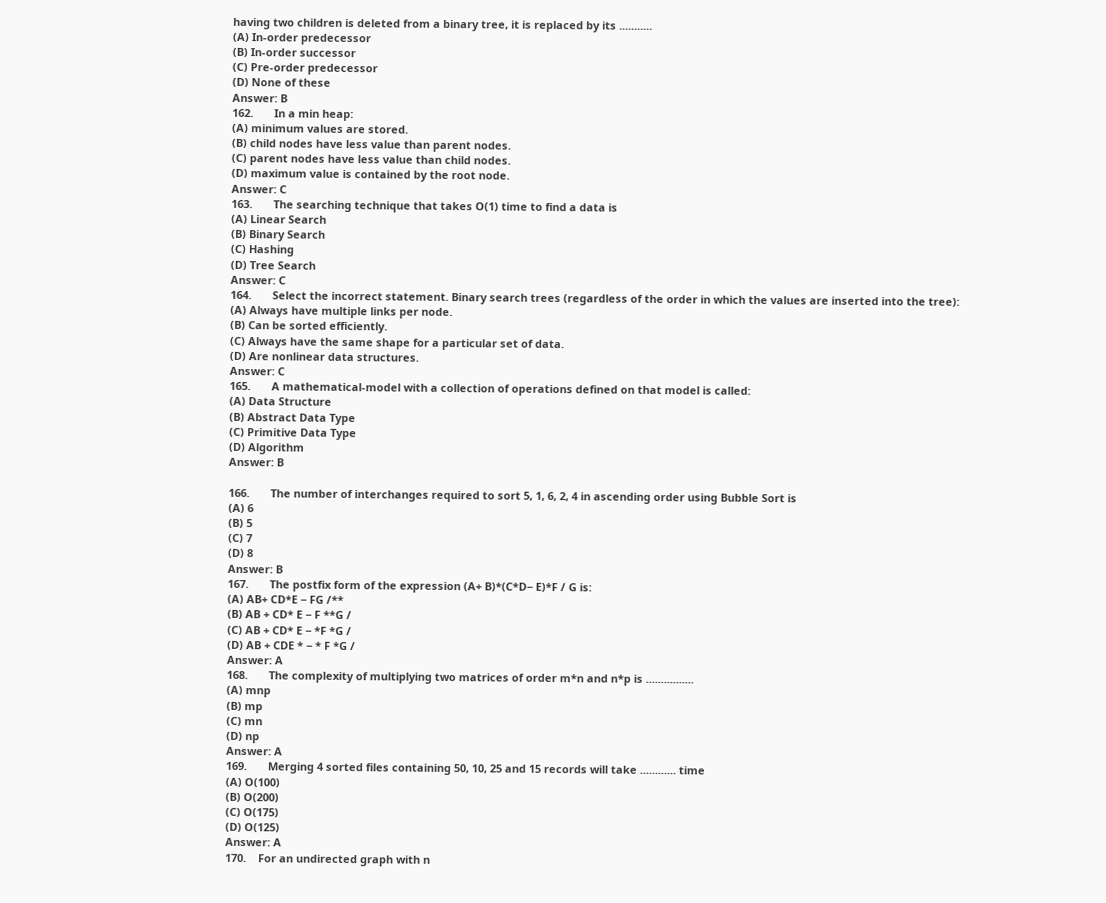having two children is deleted from a binary tree, it is replaced by its ...........
(A) In-order predecessor
(B) In-order successor
(C) Pre-order predecessor
(D) None of these
Answer: B
162.       In a min heap:
(A) minimum values are stored.
(B) child nodes have less value than parent nodes.
(C) parent nodes have less value than child nodes.
(D) maximum value is contained by the root node.
Answer: C
163.       The searching technique that takes O(1) time to find a data is
(A) Linear Search
(B) Binary Search
(C) Hashing
(D) Tree Search
Answer: C
164.       Select the incorrect statement. Binary search trees (regardless of the order in which the values are inserted into the tree):
(A) Always have multiple links per node.
(B) Can be sorted efficiently.
(C) Always have the same shape for a particular set of data.
(D) Are nonlinear data structures.
Answer: C
165.       A mathematical-model with a collection of operations defined on that model is called:
(A) Data Structure
(B) Abstract Data Type
(C) Primitive Data Type
(D) Algorithm
Answer: B

166.       The number of interchanges required to sort 5, 1, 6, 2, 4 in ascending order using Bubble Sort is
(A) 6
(B) 5
(C) 7
(D) 8
Answer: B
167.       The postfix form of the expression (A+ B)*(C*D− E)*F / G is:
(A) AB+ CD*E − FG /**
(B) AB + CD* E − F **G /
(C) AB + CD* E − *F *G /
(D) AB + CDE * − * F *G /
Answer: A
168.       The complexity of multiplying two matrices of order m*n and n*p is ................
(A) mnp
(B) mp
(C) mn
(D) np
Answer: A
169.       Merging 4 sorted files containing 50, 10, 25 and 15 records will take ............ time
(A) O(100)
(B) O(200)
(C) O(175)
(D) O(125)
Answer: A
170.    For an undirected graph with n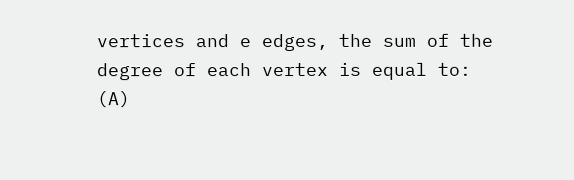vertices and e edges, the sum of the degree of each vertex is equal to:
(A)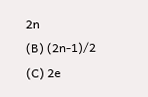2n
(B) (2n-1)/2
(C) 2e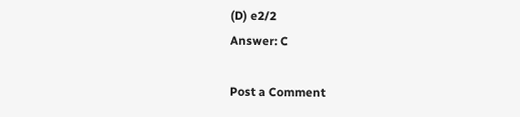(D) e2/2
Answer: C

Post a Comment